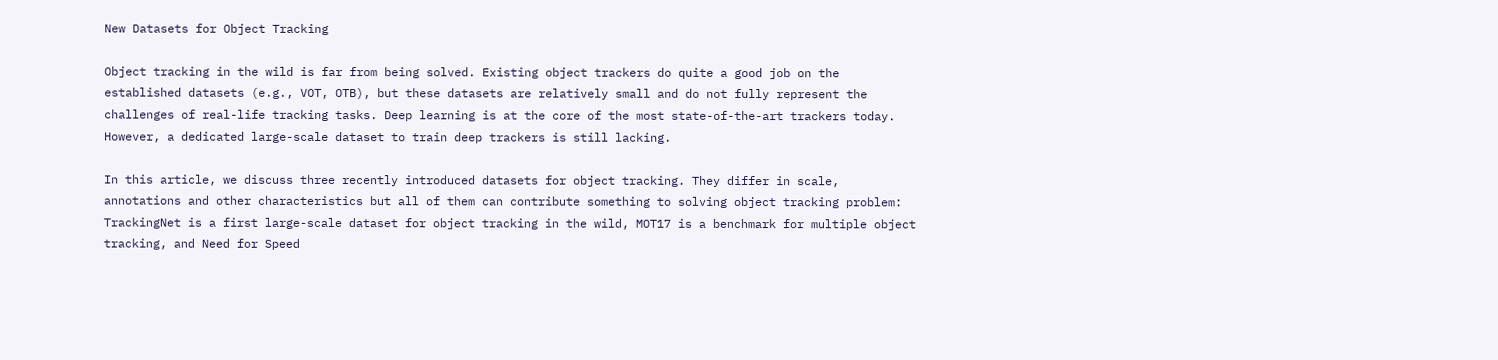New Datasets for Object Tracking

Object tracking in the wild is far from being solved. Existing object trackers do quite a good job on the established datasets (e.g., VOT, OTB), but these datasets are relatively small and do not fully represent the challenges of real-life tracking tasks. Deep learning is at the core of the most state-of-the-art trackers today. However, a dedicated large-scale dataset to train deep trackers is still lacking.

In this article, we discuss three recently introduced datasets for object tracking. They differ in scale, annotations and other characteristics but all of them can contribute something to solving object tracking problem: TrackingNet is a first large-scale dataset for object tracking in the wild, MOT17 is a benchmark for multiple object tracking, and Need for Speed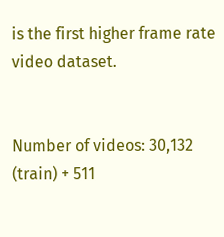is the first higher frame rate video dataset.


Number of videos: 30,132 (train) + 511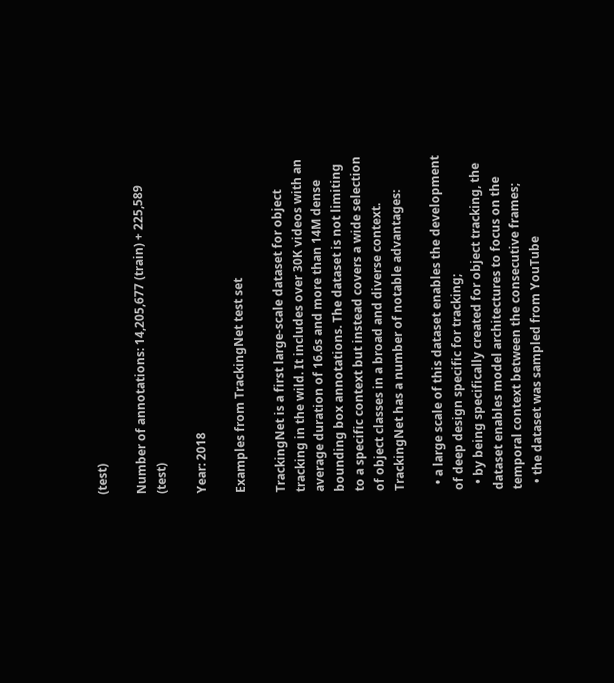(test)

Number of annotations: 14,205,677 (train) + 225,589 (test)

Year: 2018

Examples from TrackingNet test set

TrackingNet is a first large-scale dataset for object tracking in the wild. It includes over 30K videos with an average duration of 16.6s and more than 14M dense bounding box annotations. The dataset is not limiting to a specific context but instead covers a wide selection of object classes in a broad and diverse context. TrackingNet has a number of notable advantages:

  • a large scale of this dataset enables the development of deep design specific for tracking;
  • by being specifically created for object tracking, the dataset enables model architectures to focus on the temporal context between the consecutive frames;
  • the dataset was sampled from YouTube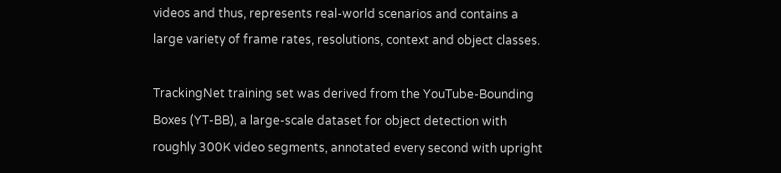videos and thus, represents real-world scenarios and contains a large variety of frame rates, resolutions, context and object classes.

TrackingNet training set was derived from the YouTube-Bounding Boxes (YT-BB), a large-scale dataset for object detection with roughly 300K video segments, annotated every second with upright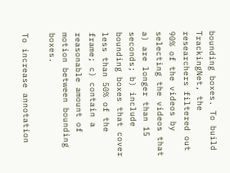bounding boxes. To build TrackingNet, the researchers filtered out 90% of the videos by selecting the videos that a) are longer than 15 seconds; b) include bounding boxes that cover less than 50% of the frame; c) contain a reasonable amount of motion between bounding boxes.

To increase annotation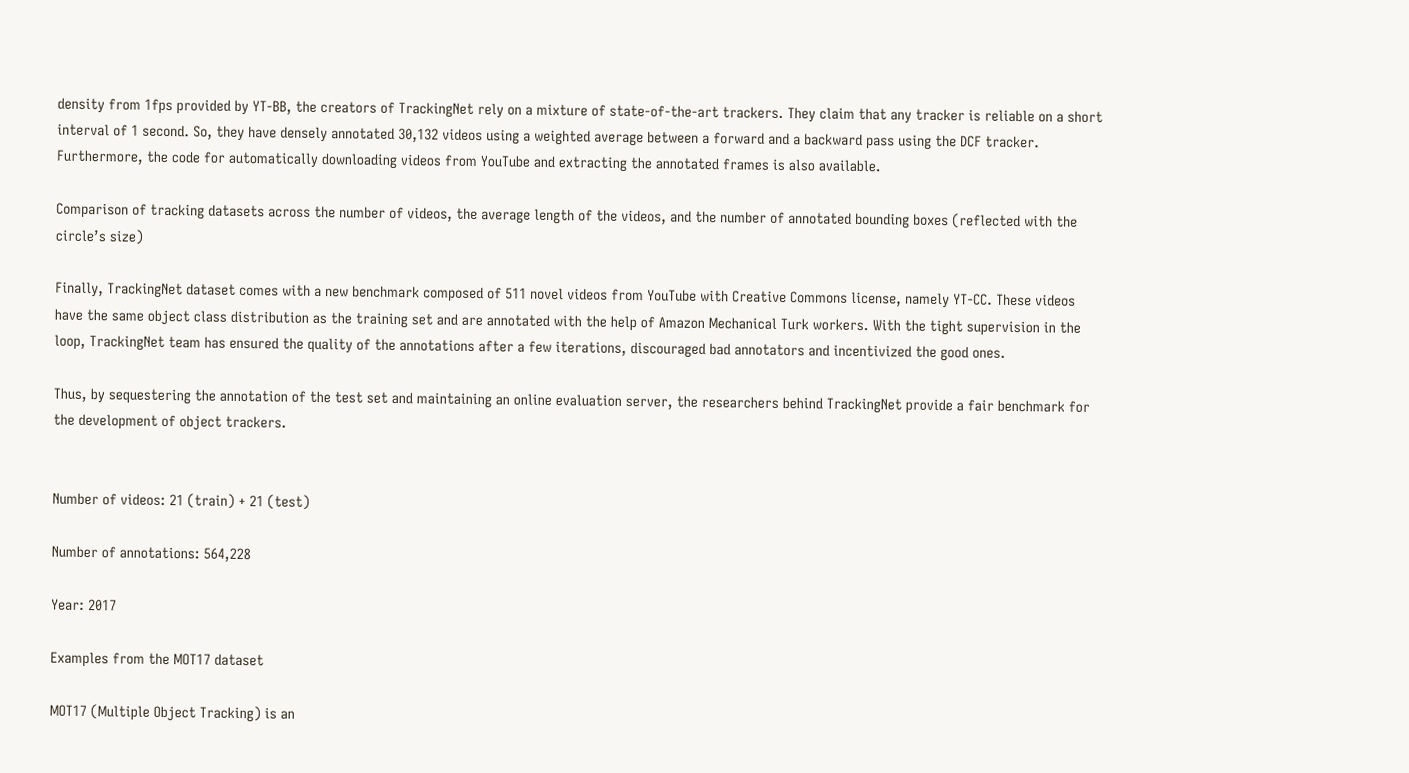density from 1fps provided by YT-BB, the creators of TrackingNet rely on a mixture of state-of-the-art trackers. They claim that any tracker is reliable on a short interval of 1 second. So, they have densely annotated 30,132 videos using a weighted average between a forward and a backward pass using the DCF tracker. Furthermore, the code for automatically downloading videos from YouTube and extracting the annotated frames is also available.

Comparison of tracking datasets across the number of videos, the average length of the videos, and the number of annotated bounding boxes (reflected with the circle’s size)

Finally, TrackingNet dataset comes with a new benchmark composed of 511 novel videos from YouTube with Creative Commons license, namely YT-CC. These videos have the same object class distribution as the training set and are annotated with the help of Amazon Mechanical Turk workers. With the tight supervision in the loop, TrackingNet team has ensured the quality of the annotations after a few iterations, discouraged bad annotators and incentivized the good ones.

Thus, by sequestering the annotation of the test set and maintaining an online evaluation server, the researchers behind TrackingNet provide a fair benchmark for the development of object trackers.


Number of videos: 21 (train) + 21 (test)

Number of annotations: 564,228

Year: 2017

Examples from the MOT17 dataset

MOT17 (Multiple Object Tracking) is an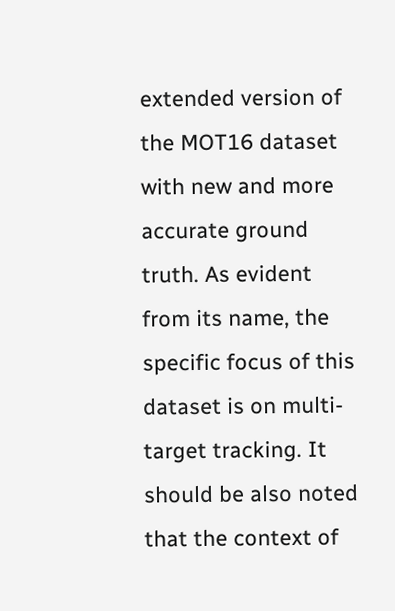extended version of the MOT16 dataset with new and more accurate ground truth. As evident from its name, the specific focus of this dataset is on multi-target tracking. It should be also noted that the context of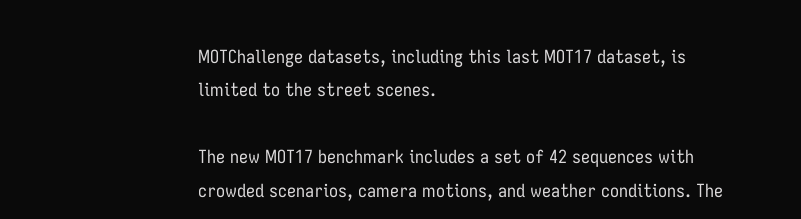MOTChallenge datasets, including this last MOT17 dataset, is limited to the street scenes.

The new MOT17 benchmark includes a set of 42 sequences with crowded scenarios, camera motions, and weather conditions. The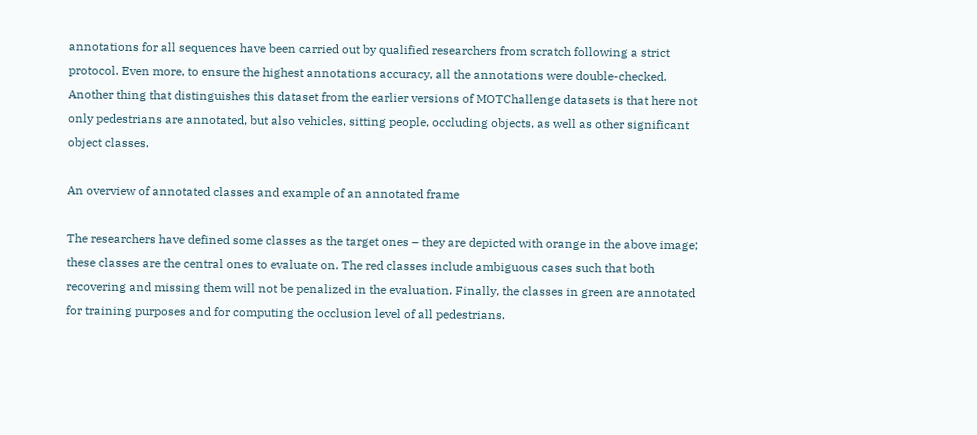annotations for all sequences have been carried out by qualified researchers from scratch following a strict protocol. Even more, to ensure the highest annotations accuracy, all the annotations were double-checked. Another thing that distinguishes this dataset from the earlier versions of MOTChallenge datasets is that here not only pedestrians are annotated, but also vehicles, sitting people, occluding objects, as well as other significant object classes.

An overview of annotated classes and example of an annotated frame

The researchers have defined some classes as the target ones – they are depicted with orange in the above image; these classes are the central ones to evaluate on. The red classes include ambiguous cases such that both recovering and missing them will not be penalized in the evaluation. Finally, the classes in green are annotated for training purposes and for computing the occlusion level of all pedestrians.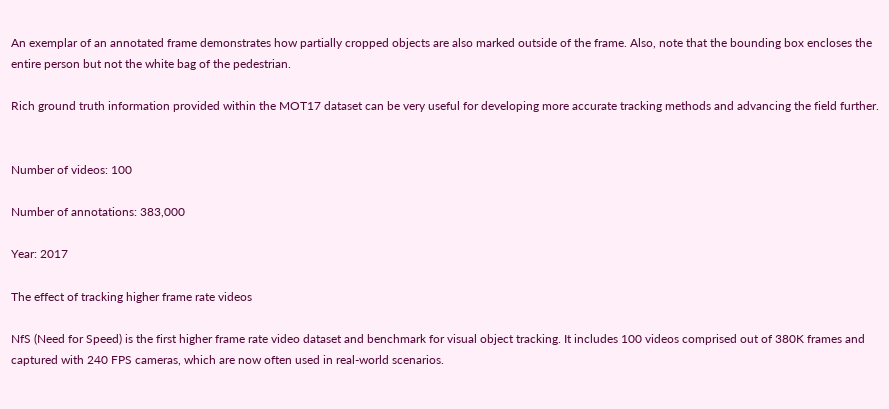An exemplar of an annotated frame demonstrates how partially cropped objects are also marked outside of the frame. Also, note that the bounding box encloses the entire person but not the white bag of the pedestrian.

Rich ground truth information provided within the MOT17 dataset can be very useful for developing more accurate tracking methods and advancing the field further.


Number of videos: 100

Number of annotations: 383,000

Year: 2017

The effect of tracking higher frame rate videos

NfS (Need for Speed) is the first higher frame rate video dataset and benchmark for visual object tracking. It includes 100 videos comprised out of 380K frames and captured with 240 FPS cameras, which are now often used in real-world scenarios.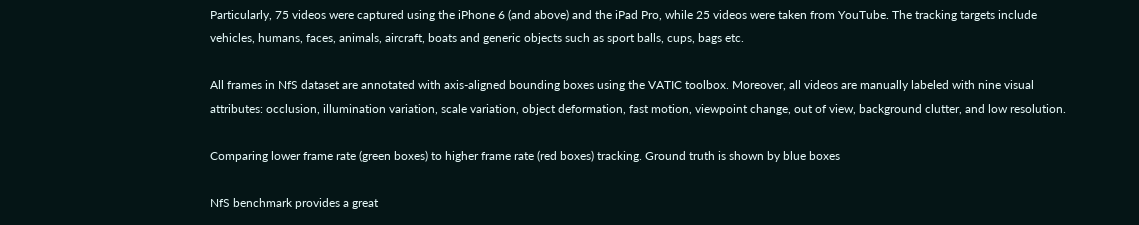Particularly, 75 videos were captured using the iPhone 6 (and above) and the iPad Pro, while 25 videos were taken from YouTube. The tracking targets include vehicles, humans, faces, animals, aircraft, boats and generic objects such as sport balls, cups, bags etc.

All frames in NfS dataset are annotated with axis-aligned bounding boxes using the VATIC toolbox. Moreover, all videos are manually labeled with nine visual attributes: occlusion, illumination variation, scale variation, object deformation, fast motion, viewpoint change, out of view, background clutter, and low resolution.

Comparing lower frame rate (green boxes) to higher frame rate (red boxes) tracking. Ground truth is shown by blue boxes

NfS benchmark provides a great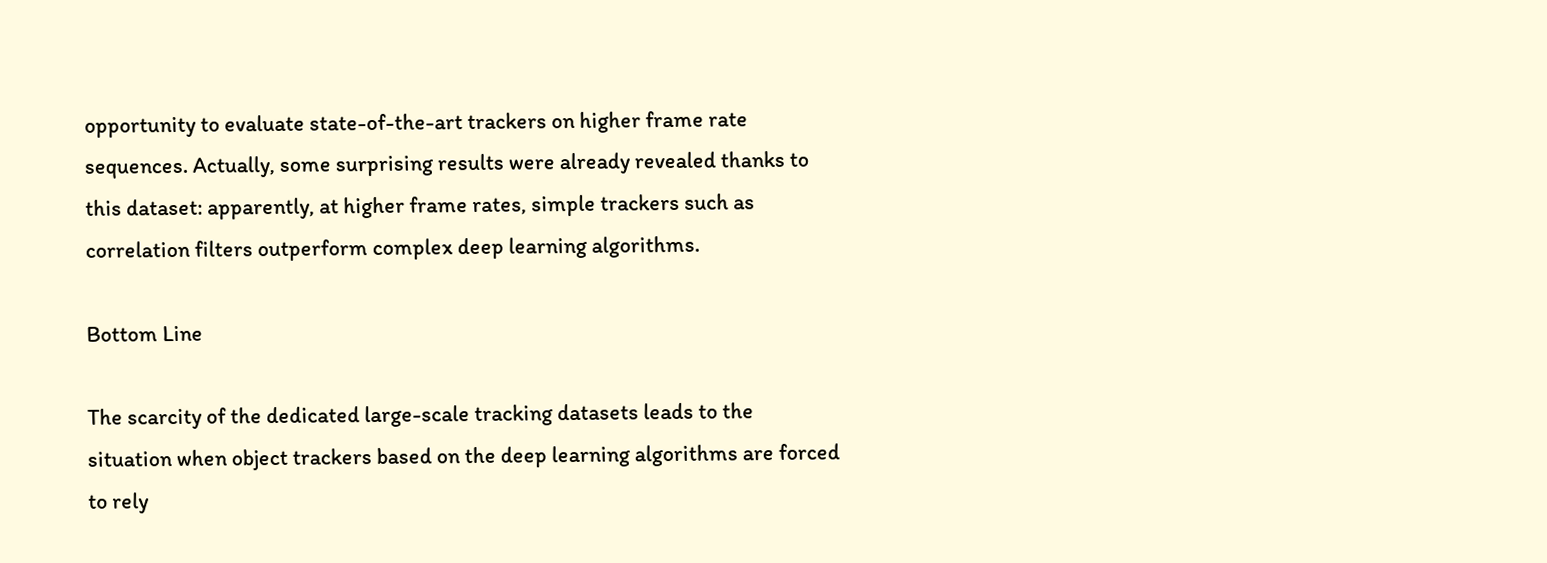opportunity to evaluate state-of-the-art trackers on higher frame rate sequences. Actually, some surprising results were already revealed thanks to this dataset: apparently, at higher frame rates, simple trackers such as correlation filters outperform complex deep learning algorithms.

Bottom Line

The scarcity of the dedicated large-scale tracking datasets leads to the situation when object trackers based on the deep learning algorithms are forced to rely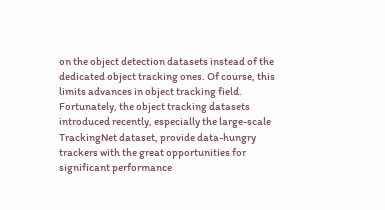on the object detection datasets instead of the dedicated object tracking ones. Of course, this limits advances in object tracking field. Fortunately, the object tracking datasets introduced recently, especially the large-scale TrackingNet dataset, provide data-hungry trackers with the great opportunities for significant performance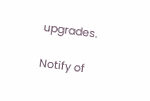upgrades.

Notify of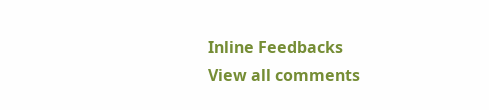Inline Feedbacks
View all comments